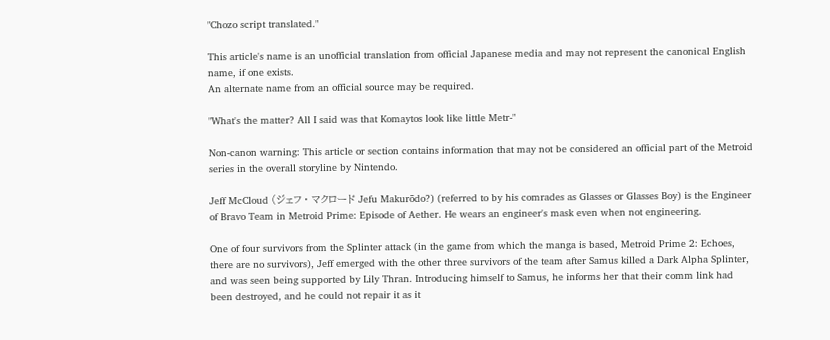"Chozo script translated."

This article's name is an unofficial translation from official Japanese media and may not represent the canonical English name, if one exists.
An alternate name from an official source may be required.

"What's the matter? All I said was that Komaytos look like little Metr-"

Non-canon warning: This article or section contains information that may not be considered an official part of the Metroid series in the overall storyline by Nintendo.

Jeff McCloud (ジェフ · マクロード Jefu Makurōdo?) (referred to by his comrades as Glasses or Glasses Boy) is the Engineer of Bravo Team in Metroid Prime: Episode of Aether. He wears an engineer's mask even when not engineering.

One of four survivors from the Splinter attack (in the game from which the manga is based, Metroid Prime 2: Echoes, there are no survivors), Jeff emerged with the other three survivors of the team after Samus killed a Dark Alpha Splinter, and was seen being supported by Lily Thran. Introducing himself to Samus, he informs her that their comm link had been destroyed, and he could not repair it as it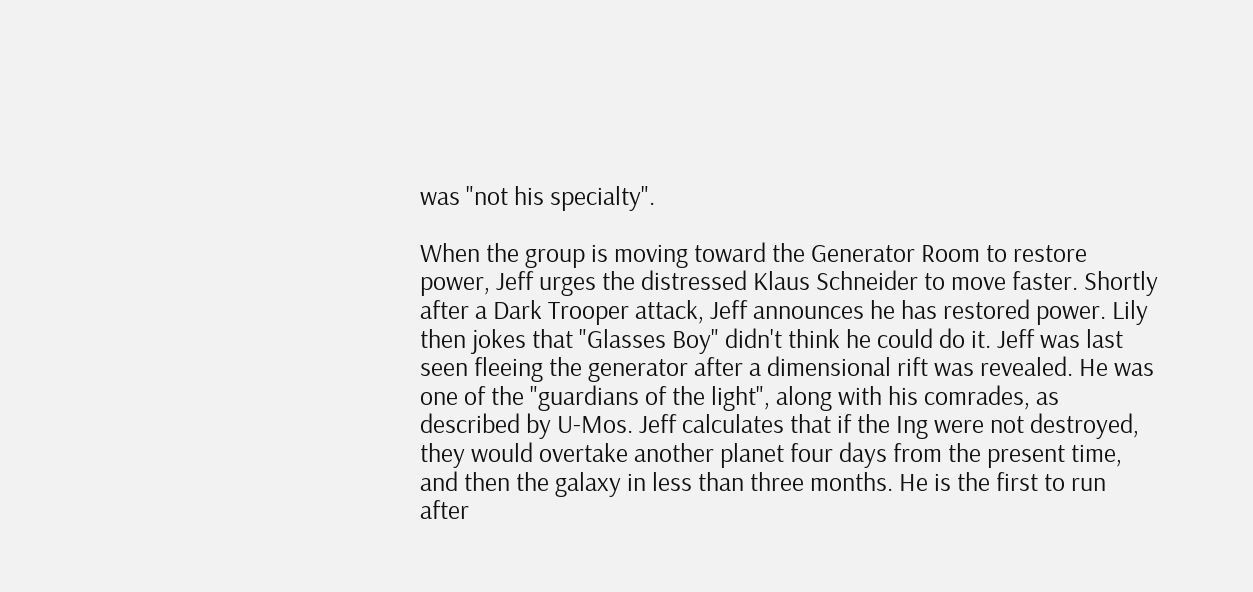was "not his specialty".

When the group is moving toward the Generator Room to restore power, Jeff urges the distressed Klaus Schneider to move faster. Shortly after a Dark Trooper attack, Jeff announces he has restored power. Lily then jokes that "Glasses Boy" didn't think he could do it. Jeff was last seen fleeing the generator after a dimensional rift was revealed. He was one of the "guardians of the light", along with his comrades, as described by U-Mos. Jeff calculates that if the Ing were not destroyed, they would overtake another planet four days from the present time, and then the galaxy in less than three months. He is the first to run after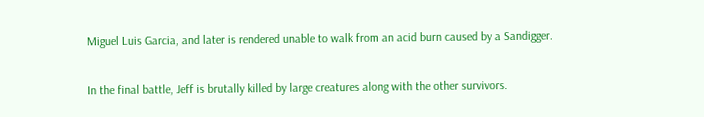Miguel Luis Garcia, and later is rendered unable to walk from an acid burn caused by a Sandigger.

In the final battle, Jeff is brutally killed by large creatures along with the other survivors.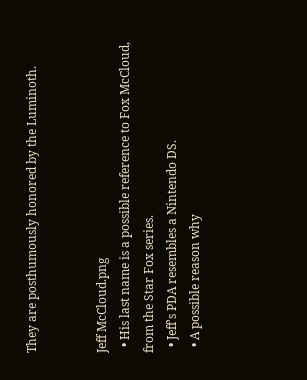They are posthumously honored by the Luminoth.


Jeff McCloud.png
  • His last name is a possible reference to Fox McCloud, from the Star Fox series.
  • Jeff's PDA resembles a Nintendo DS.
  • A possible reason why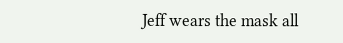Jeff wears the mask all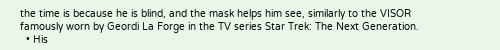the time is because he is blind, and the mask helps him see, similarly to the VISOR famously worn by Geordi La Forge in the TV series Star Trek: The Next Generation.
  • His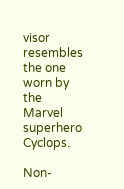visor resembles the one worn by the Marvel superhero Cyclops.

Non-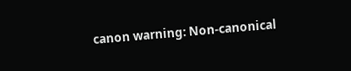canon warning: Non-canonical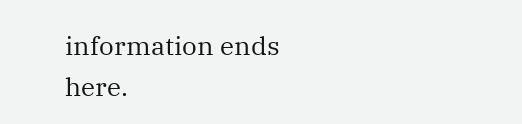information ends here.